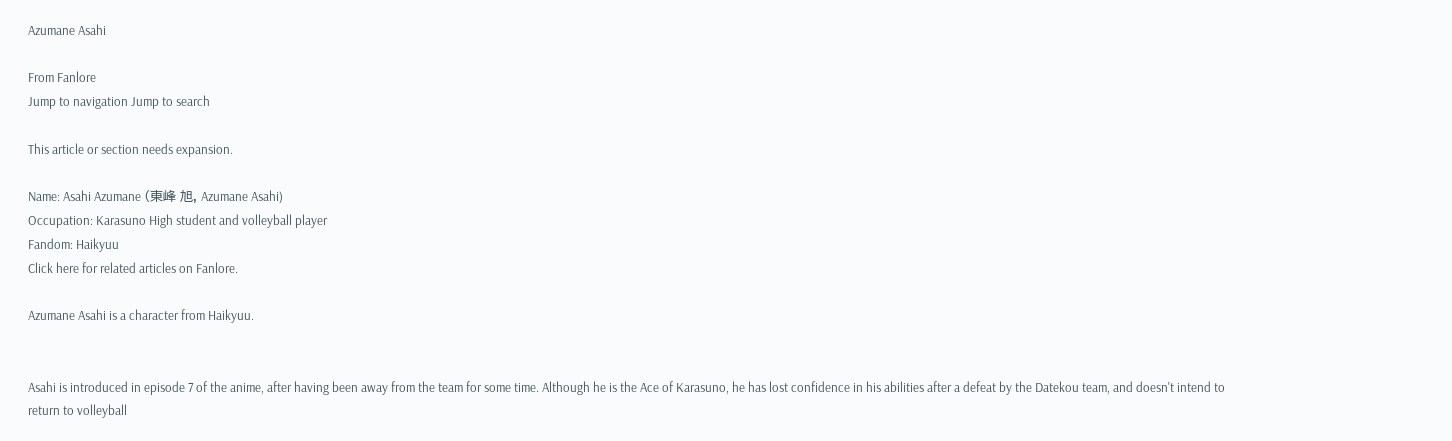Azumane Asahi

From Fanlore
Jump to navigation Jump to search

This article or section needs expansion.

Name: Asahi Azumane (東峰 旭, Azumane Asahi)
Occupation: Karasuno High student and volleyball player
Fandom: Haikyuu
Click here for related articles on Fanlore.

Azumane Asahi is a character from Haikyuu.


Asahi is introduced in episode 7 of the anime, after having been away from the team for some time. Although he is the Ace of Karasuno, he has lost confidence in his abilities after a defeat by the Datekou team, and doesn't intend to return to volleyball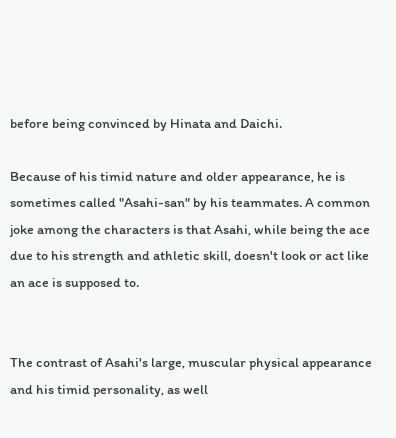before being convinced by Hinata and Daichi.

Because of his timid nature and older appearance, he is sometimes called "Asahi-san" by his teammates. A common joke among the characters is that Asahi, while being the ace due to his strength and athletic skill, doesn't look or act like an ace is supposed to.


The contrast of Asahi's large, muscular physical appearance and his timid personality, as well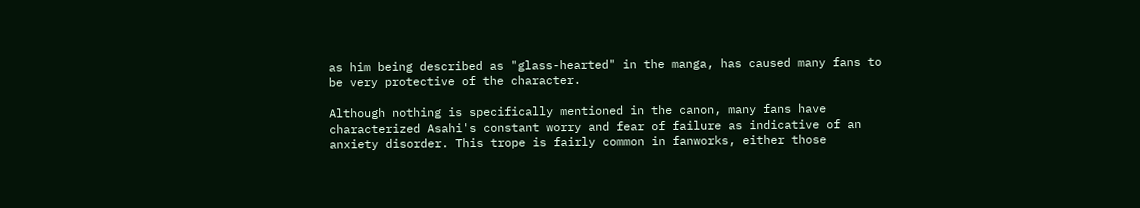as him being described as "glass-hearted" in the manga, has caused many fans to be very protective of the character.

Although nothing is specifically mentioned in the canon, many fans have characterized Asahi's constant worry and fear of failure as indicative of an anxiety disorder. This trope is fairly common in fanworks, either those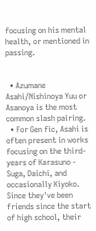focusing on his mental health, or mentioned in passing.


  • Azumane Asahi/Nishinoya Yuu or Asanoya is the most common slash pairing.
  • For Gen fic, Asahi is often present in works focusing on the third-years of Karasuno - Suga, Daichi, and occasionally Kiyoko. Since they've been friends since the start of high school, their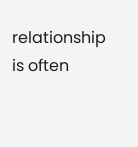relationship is often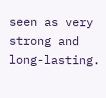seen as very strong and long-lasting.